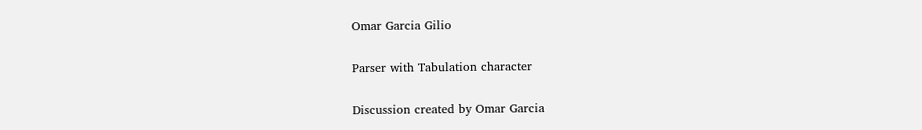Omar Garcia Gilio

Parser with Tabulation character

Discussion created by Omar Garcia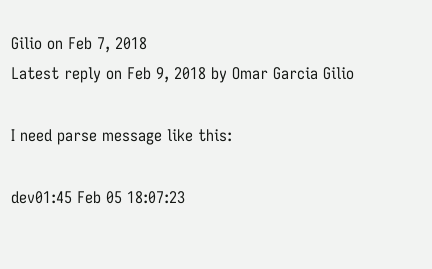Gilio on Feb 7, 2018
Latest reply on Feb 9, 2018 by Omar Garcia Gilio

I need parse message like this:

dev01:45 Feb 05 18:07:23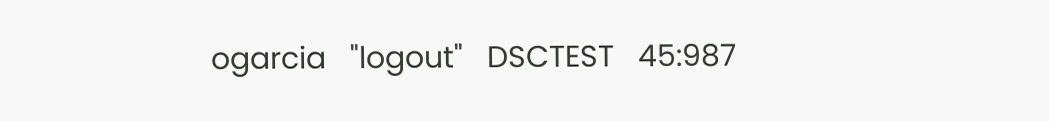ogarcia   "logout"   DSCTEST   45:987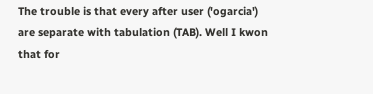The trouble is that every after user ('ogarcia') are separate with tabulation (TAB). Well I kwon that for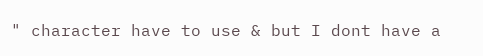" character have to use & but I dont have a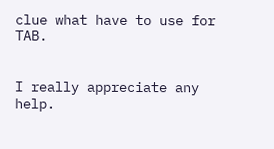clue what have to use for TAB.


I really appreciate any help.